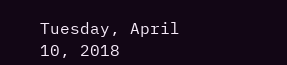Tuesday, April 10, 2018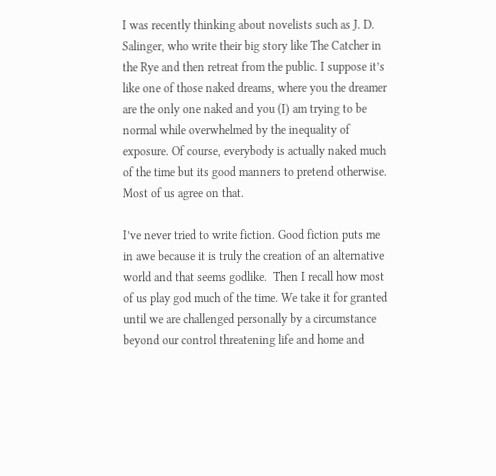I was recently thinking about novelists such as J. D. Salinger, who write their big story like The Catcher in the Rye and then retreat from the public. I suppose it’s like one of those naked dreams, where you the dreamer are the only one naked and you (I) am trying to be normal while overwhelmed by the inequality of exposure. Of course, everybody is actually naked much of the time but its good manners to pretend otherwise. Most of us agree on that.

I’ve never tried to write fiction. Good fiction puts me in awe because it is truly the creation of an alternative world and that seems godlike.  Then I recall how most of us play god much of the time. We take it for granted until we are challenged personally by a circumstance beyond our control threatening life and home and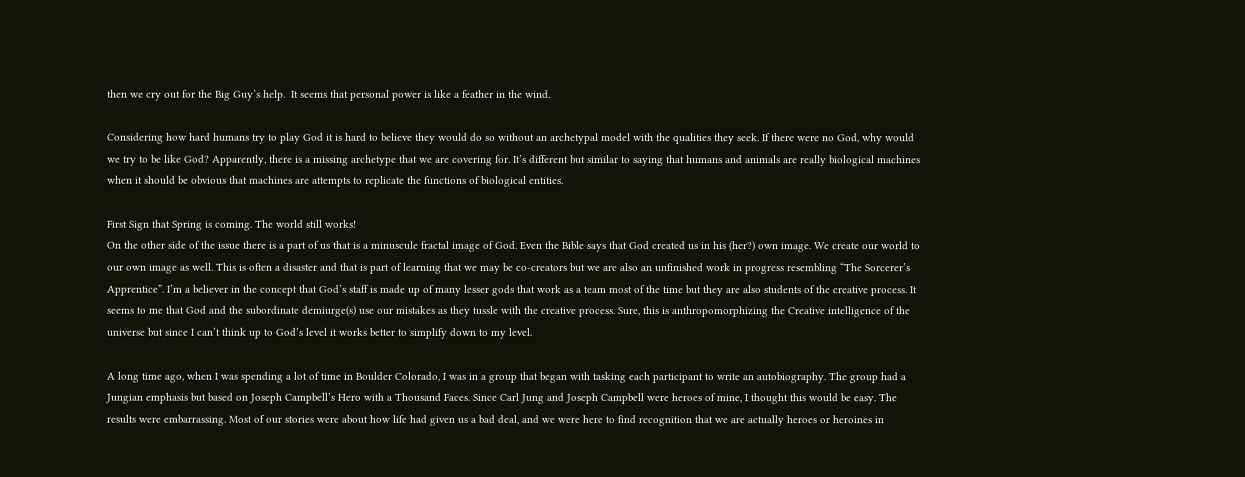then we cry out for the Big Guy’s help.  It seems that personal power is like a feather in the wind.

Considering how hard humans try to play God it is hard to believe they would do so without an archetypal model with the qualities they seek. If there were no God, why would we try to be like God? Apparently, there is a missing archetype that we are covering for. It’s different but similar to saying that humans and animals are really biological machines when it should be obvious that machines are attempts to replicate the functions of biological entities.

First Sign that Spring is coming. The world still works!
On the other side of the issue there is a part of us that is a minuscule fractal image of God. Even the Bible says that God created us in his (her?) own image. We create our world to our own image as well. This is often a disaster and that is part of learning that we may be co-creators but we are also an unfinished work in progress resembling “The Sorcerer’s Apprentice”. I’m a believer in the concept that God’s staff is made up of many lesser gods that work as a team most of the time but they are also students of the creative process. It seems to me that God and the subordinate demiurge(s) use our mistakes as they tussle with the creative process. Sure, this is anthropomorphizing the Creative intelligence of the universe but since I can’t think up to God’s level it works better to simplify down to my level.

A long time ago, when I was spending a lot of time in Boulder Colorado, I was in a group that began with tasking each participant to write an autobiography. The group had a Jungian emphasis but based on Joseph Campbell’s Hero with a Thousand Faces. Since Carl Jung and Joseph Campbell were heroes of mine, I thought this would be easy. The results were embarrassing. Most of our stories were about how life had given us a bad deal, and we were here to find recognition that we are actually heroes or heroines in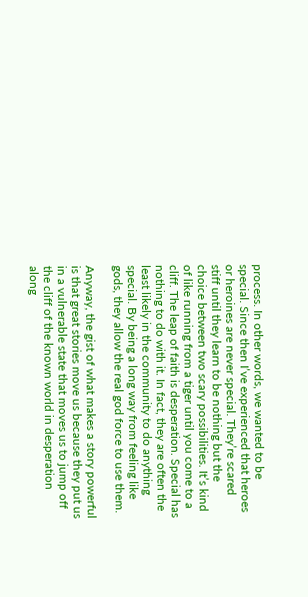process. In other words, we wanted to be special. Since then I’ve experienced that heroes or heroines are never special. They’re scared stiff until they learn to be nothing but the choice between two scary possibilities. It’s kind of like running from a tiger until you come to a cliff. The leap of faith is desperation. Special has nothing to do with it. In fact, they are often the least likely in the community to do anything special. By being a long way from feeling like gods, they allow the real god force to use them.

Anyway, the gist of what makes a story powerful is that great stories move us because they put us in a vulnerable state that moves us to jump off the cliff of the known world in desperation along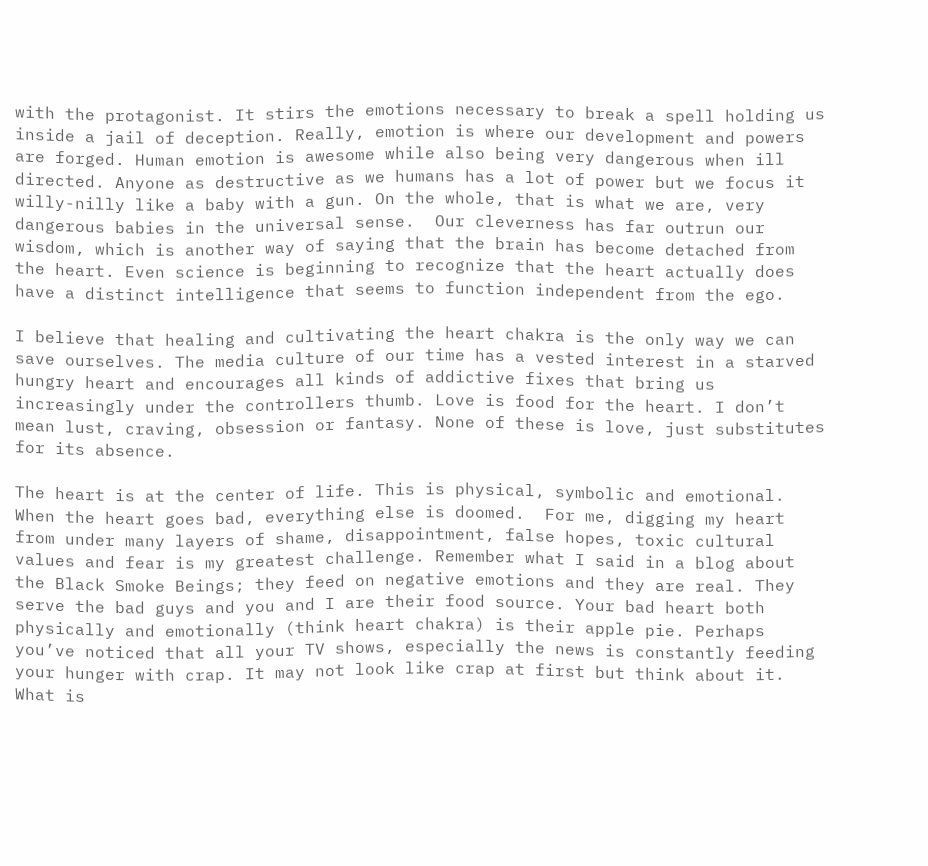with the protagonist. It stirs the emotions necessary to break a spell holding us inside a jail of deception. Really, emotion is where our development and powers are forged. Human emotion is awesome while also being very dangerous when ill directed. Anyone as destructive as we humans has a lot of power but we focus it willy-nilly like a baby with a gun. On the whole, that is what we are, very dangerous babies in the universal sense.  Our cleverness has far outrun our wisdom, which is another way of saying that the brain has become detached from the heart. Even science is beginning to recognize that the heart actually does have a distinct intelligence that seems to function independent from the ego.

I believe that healing and cultivating the heart chakra is the only way we can save ourselves. The media culture of our time has a vested interest in a starved hungry heart and encourages all kinds of addictive fixes that bring us increasingly under the controllers thumb. Love is food for the heart. I don’t mean lust, craving, obsession or fantasy. None of these is love, just substitutes for its absence.

The heart is at the center of life. This is physical, symbolic and emotional. When the heart goes bad, everything else is doomed.  For me, digging my heart from under many layers of shame, disappointment, false hopes, toxic cultural values and fear is my greatest challenge. Remember what I said in a blog about the Black Smoke Beings; they feed on negative emotions and they are real. They serve the bad guys and you and I are their food source. Your bad heart both physically and emotionally (think heart chakra) is their apple pie. Perhaps you’ve noticed that all your TV shows, especially the news is constantly feeding your hunger with crap. It may not look like crap at first but think about it. What is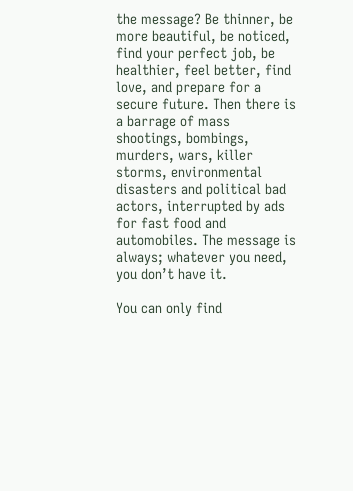the message? Be thinner, be more beautiful, be noticed, find your perfect job, be healthier, feel better, find love, and prepare for a secure future. Then there is a barrage of mass shootings, bombings, murders, wars, killer storms, environmental disasters and political bad actors, interrupted by ads for fast food and automobiles. The message is always; whatever you need, you don’t have it.

You can only find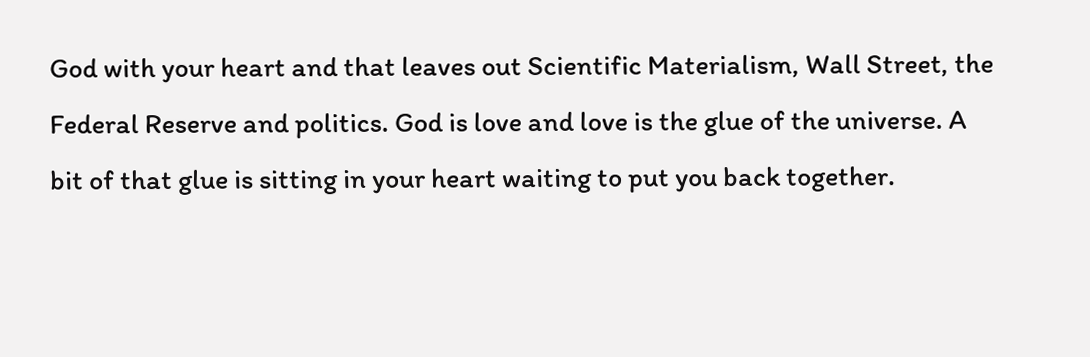God with your heart and that leaves out Scientific Materialism, Wall Street, the Federal Reserve and politics. God is love and love is the glue of the universe. A bit of that glue is sitting in your heart waiting to put you back together.